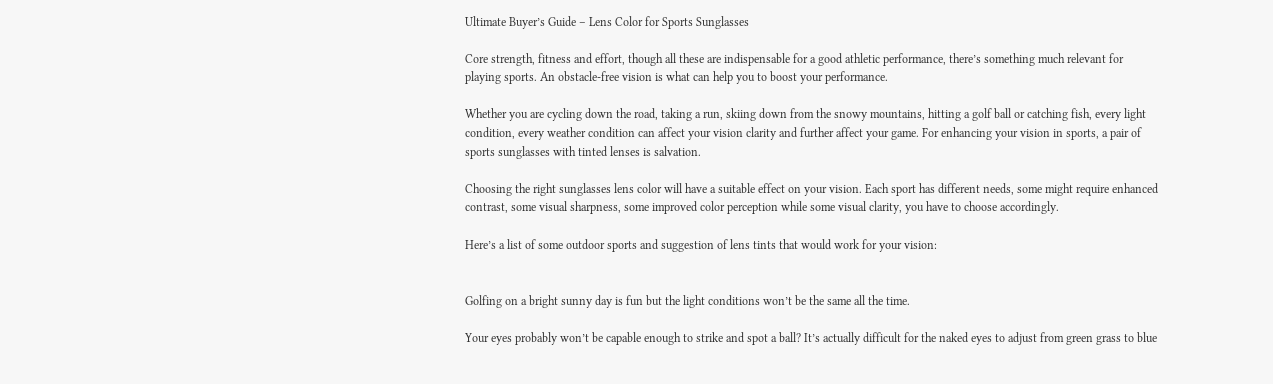Ultimate Buyer’s Guide – Lens Color for Sports Sunglasses

Core strength, fitness and effort, though all these are indispensable for a good athletic performance, there’s something much relevant for playing sports. An obstacle-free vision is what can help you to boost your performance.

Whether you are cycling down the road, taking a run, skiing down from the snowy mountains, hitting a golf ball or catching fish, every light condition, every weather condition can affect your vision clarity and further affect your game. For enhancing your vision in sports, a pair of sports sunglasses with tinted lenses is salvation.

Choosing the right sunglasses lens color will have a suitable effect on your vision. Each sport has different needs, some might require enhanced contrast, some visual sharpness, some improved color perception while some visual clarity, you have to choose accordingly.

Here’s a list of some outdoor sports and suggestion of lens tints that would work for your vision:


Golfing on a bright sunny day is fun but the light conditions won’t be the same all the time.

Your eyes probably won’t be capable enough to strike and spot a ball? It’s actually difficult for the naked eyes to adjust from green grass to blue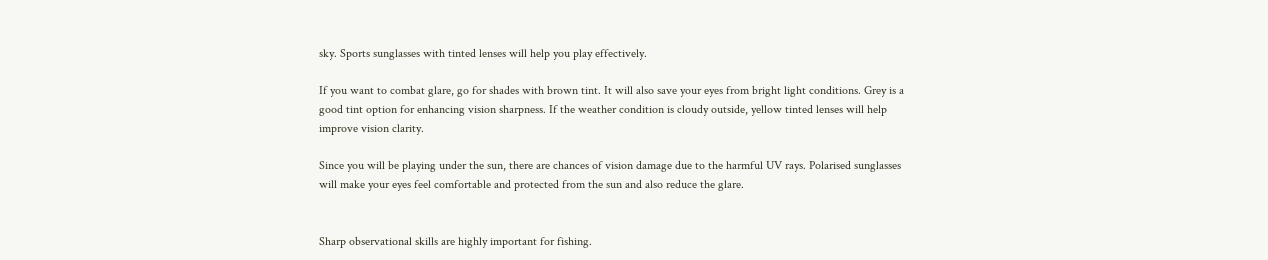sky. Sports sunglasses with tinted lenses will help you play effectively.

If you want to combat glare, go for shades with brown tint. It will also save your eyes from bright light conditions. Grey is a good tint option for enhancing vision sharpness. If the weather condition is cloudy outside, yellow tinted lenses will help improve vision clarity.

Since you will be playing under the sun, there are chances of vision damage due to the harmful UV rays. Polarised sunglasses will make your eyes feel comfortable and protected from the sun and also reduce the glare.


Sharp observational skills are highly important for fishing.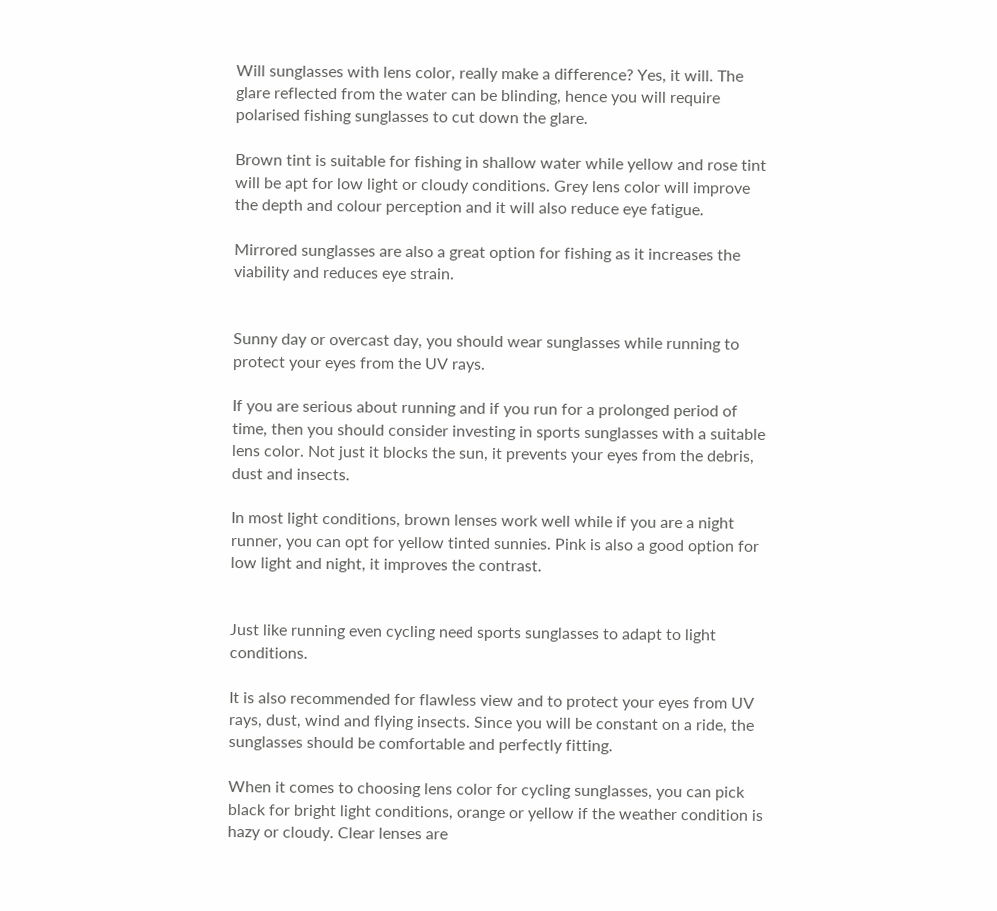Will sunglasses with lens color, really make a difference? Yes, it will. The glare reflected from the water can be blinding, hence you will require polarised fishing sunglasses to cut down the glare.

Brown tint is suitable for fishing in shallow water while yellow and rose tint will be apt for low light or cloudy conditions. Grey lens color will improve the depth and colour perception and it will also reduce eye fatigue.

Mirrored sunglasses are also a great option for fishing as it increases the viability and reduces eye strain.


Sunny day or overcast day, you should wear sunglasses while running to protect your eyes from the UV rays.

If you are serious about running and if you run for a prolonged period of time, then you should consider investing in sports sunglasses with a suitable lens color. Not just it blocks the sun, it prevents your eyes from the debris, dust and insects.

In most light conditions, brown lenses work well while if you are a night runner, you can opt for yellow tinted sunnies. Pink is also a good option for low light and night, it improves the contrast.


Just like running even cycling need sports sunglasses to adapt to light conditions.

It is also recommended for flawless view and to protect your eyes from UV rays, dust, wind and flying insects. Since you will be constant on a ride, the sunglasses should be comfortable and perfectly fitting.

When it comes to choosing lens color for cycling sunglasses, you can pick black for bright light conditions, orange or yellow if the weather condition is hazy or cloudy. Clear lenses are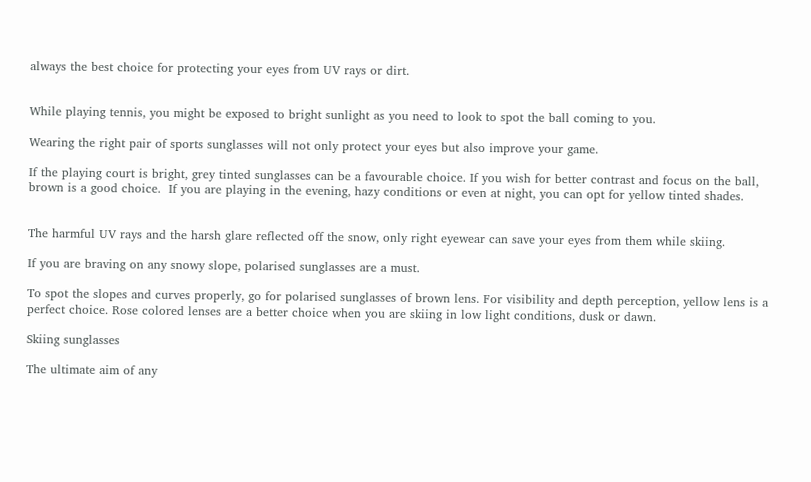always the best choice for protecting your eyes from UV rays or dirt.


While playing tennis, you might be exposed to bright sunlight as you need to look to spot the ball coming to you.

Wearing the right pair of sports sunglasses will not only protect your eyes but also improve your game.

If the playing court is bright, grey tinted sunglasses can be a favourable choice. If you wish for better contrast and focus on the ball, brown is a good choice.  If you are playing in the evening, hazy conditions or even at night, you can opt for yellow tinted shades.


The harmful UV rays and the harsh glare reflected off the snow, only right eyewear can save your eyes from them while skiing.

If you are braving on any snowy slope, polarised sunglasses are a must.

To spot the slopes and curves properly, go for polarised sunglasses of brown lens. For visibility and depth perception, yellow lens is a perfect choice. Rose colored lenses are a better choice when you are skiing in low light conditions, dusk or dawn.

Skiing sunglasses

The ultimate aim of any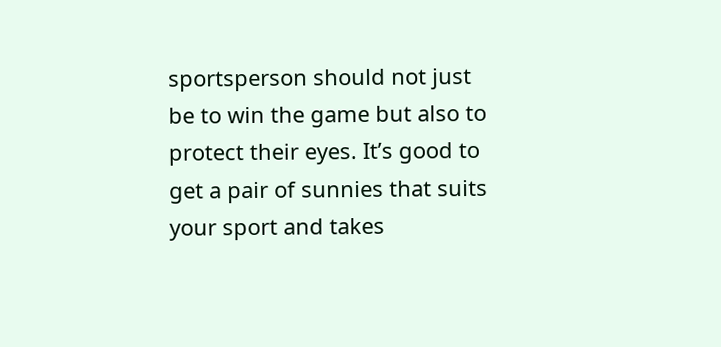sportsperson should not just be to win the game but also to protect their eyes. It’s good to get a pair of sunnies that suits your sport and takes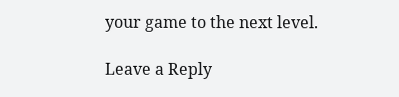your game to the next level.

Leave a Reply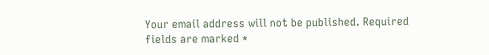Your email address will not be published. Required fields are marked *